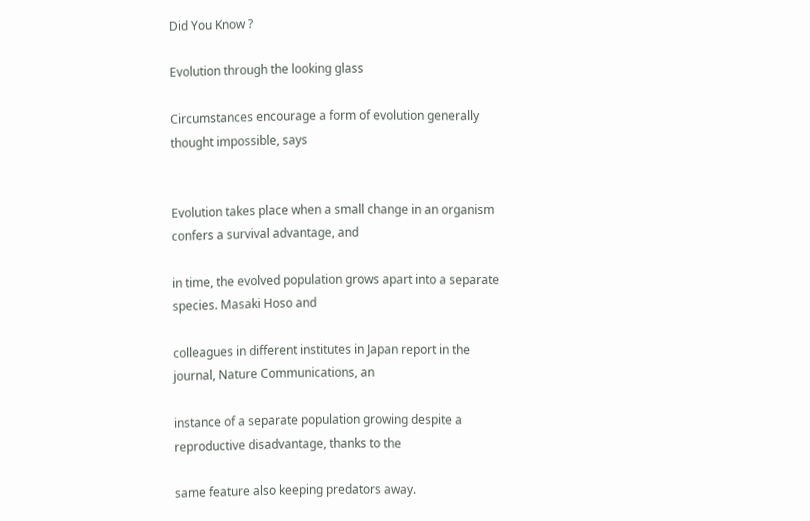Did You Know ?

Evolution through the looking glass

Circumstances encourage a form of evolution generally thought impossible, says


Evolution takes place when a small change in an organism confers a survival advantage, and

in time, the evolved population grows apart into a separate species. Masaki Hoso and

colleagues in different institutes in Japan report in the journal, Nature Communications, an

instance of a separate population growing despite a reproductive disadvantage, thanks to the

same feature also keeping predators away.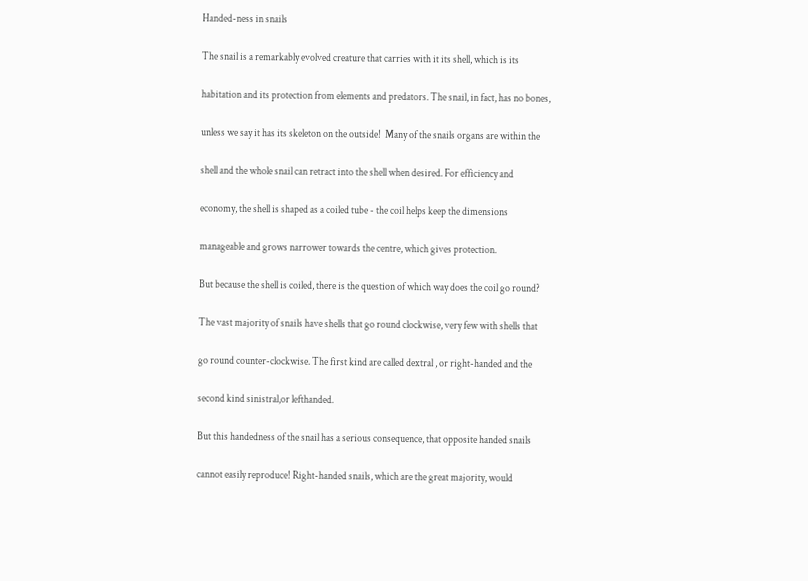Handed-ness in snails

The snail is a remarkably evolved creature that carries with it its shell, which is its

habitation and its protection from elements and predators. The snail, in fact, has no bones,

unless we say it has its skeleton on the outside!  Many of the snails organs are within the

shell and the whole snail can retract into the shell when desired. For efficiency and

economy, the shell is shaped as a coiled tube - the coil helps keep the dimensions

manageable and grows narrower towards the centre, which gives protection.

But because the shell is coiled, there is the question of which way does the coil go round?

The vast majority of snails have shells that go round clockwise, very few with shells that

go round counter-clockwise. The first kind are called dextral , or right-handed and the

second kind sinistral,or lefthanded.

But this handedness of the snail has a serious consequence, that opposite handed snails

cannot easily reproduce! Right-handed snails, which are the great majority, would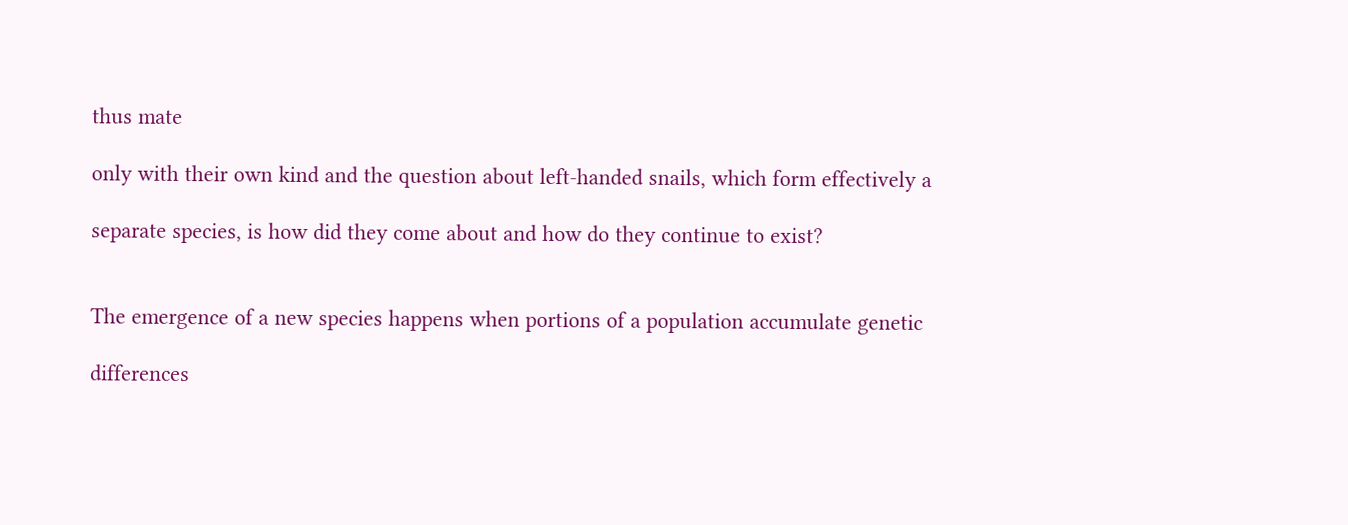thus mate

only with their own kind and the question about left-handed snails, which form effectively a

separate species, is how did they come about and how do they continue to exist?


The emergence of a new species happens when portions of a population accumulate genetic

differences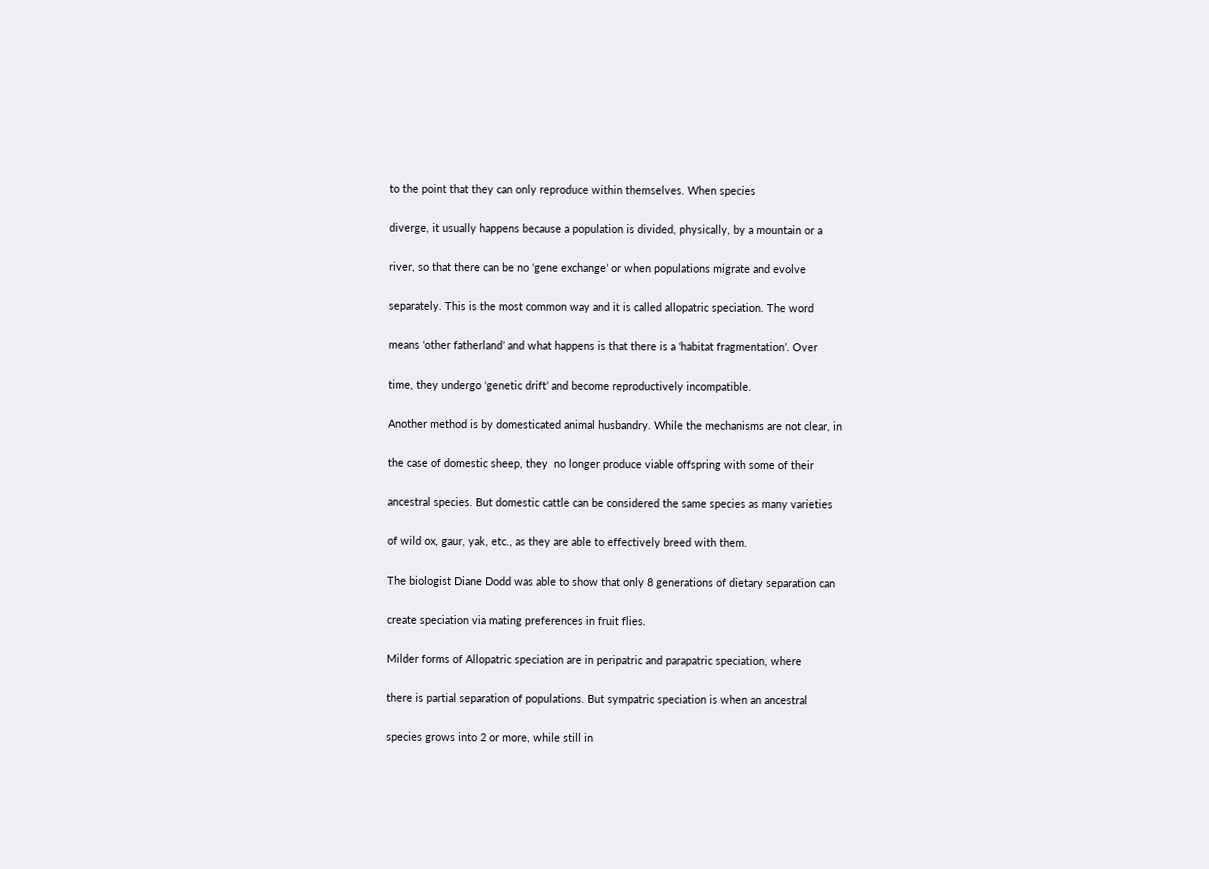to the point that they can only reproduce within themselves. When species

diverge, it usually happens because a population is divided, physically, by a mountain or a

river, so that there can be no ‘gene exchange’ or when populations migrate and evolve

separately. This is the most common way and it is called allopatric speciation. The word

means ‘other fatherland’ and what happens is that there is a ‘habitat fragmentation’. Over

time, they undergo ‘genetic drift’ and become reproductively incompatible.

Another method is by domesticated animal husbandry. While the mechanisms are not clear, in

the case of domestic sheep, they  no longer produce viable offspring with some of their

ancestral species. But domestic cattle can be considered the same species as many varieties

of wild ox, gaur, yak, etc., as they are able to effectively breed with them.

The biologist Diane Dodd was able to show that only 8 generations of dietary separation can

create speciation via mating preferences in fruit flies.

Milder forms of Allopatric speciation are in peripatric and parapatric speciation, where

there is partial separation of populations. But sympatric speciation is when an ancestral

species grows into 2 or more, while still in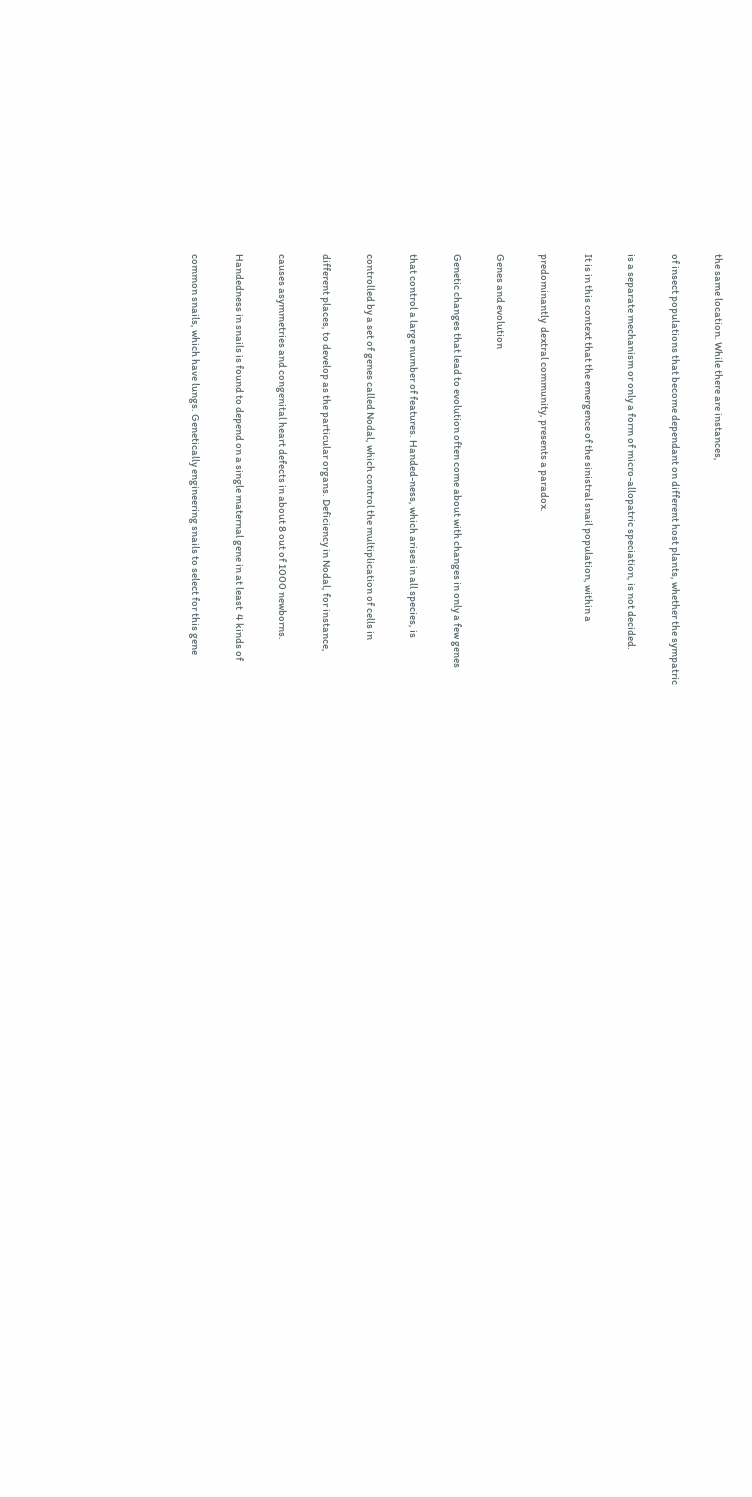the same location. While there are instances,

of insect populations that become dependant on different host plants, whether the sympatric

is a separate mechanism or only a form of micro-allopatric speciation, is not decided.

It is in this context that the emergence of the sinistral snail population, within a

predominantly  dextral community, presents a paradox.

Genes and evolution

Genetic changes that lead to evolution often come about with changes in only a few genes

that control a large number of features. Handed-ness, which arises in all species, is

controlled by a set of genes called Nodal, which control the multiplication of cells in

different places, to develop as the particular organs. Deficiency in Nodal, for instance,

causes asymmetries and congenital heart defects in about 8 out of 1000 newborns.

Handedness in snails is found to depend on a single maternal gene in at least  4 kinds of

common snails, which have lungs. Genetically engineering snails to select for this gene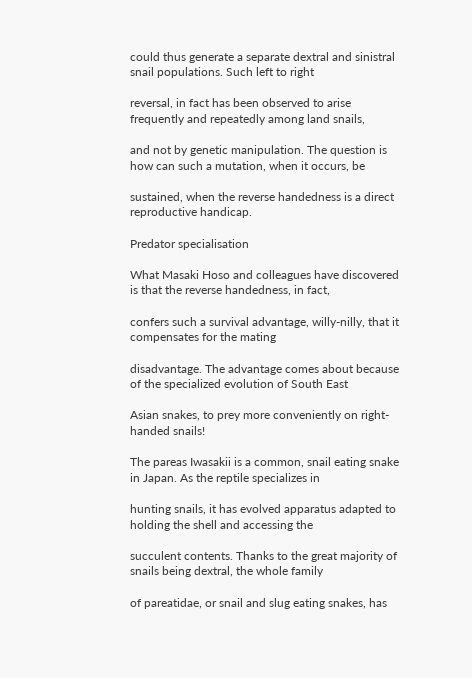could thus generate a separate dextral and sinistral snail populations. Such left to right

reversal, in fact has been observed to arise frequently and repeatedly among land snails,

and not by genetic manipulation. The question is how can such a mutation, when it occurs, be

sustained, when the reverse handedness is a direct reproductive handicap.

Predator specialisation

What Masaki Hoso and colleagues have discovered is that the reverse handedness, in fact,

confers such a survival advantage, willy-nilly, that it compensates for the mating

disadvantage. The advantage comes about because of the specialized evolution of South East

Asian snakes, to prey more conveniently on right-handed snails!

The pareas Iwasakii is a common, snail eating snake in Japan. As the reptile specializes in

hunting snails, it has evolved apparatus adapted to holding the shell and accessing the

succulent contents. Thanks to the great majority of snails being dextral, the whole family

of pareatidae, or snail and slug eating snakes, has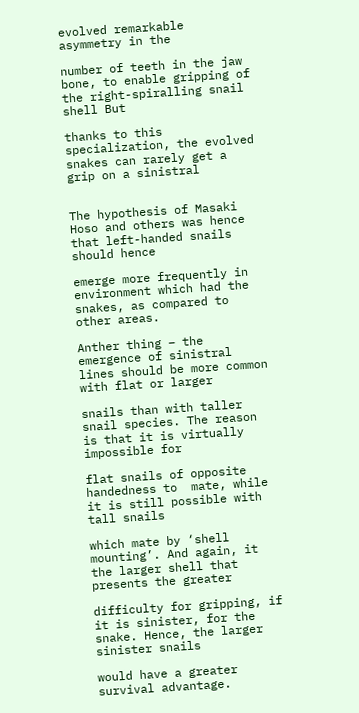evolved remarkable asymmetry in the

number of teeth in the jaw bone, to enable gripping of the right-spiralling snail shell But

thanks to this specialization, the evolved snakes can rarely get a grip on a sinistral


The hypothesis of Masaki Hoso and others was hence that left-handed snails should hence

emerge more frequently in environment which had the snakes, as compared to other areas.

Anther thing – the emergence of sinistral lines should be more common with flat or larger

snails than with taller snail species. The reason is that it is virtually impossible for

flat snails of opposite handedness to  mate, while it is still possible with tall snails

which mate by ‘shell mounting’. And again, it the larger shell that presents the greater

difficulty for gripping, if it is sinister, for the snake. Hence, the larger sinister snails

would have a greater survival advantage.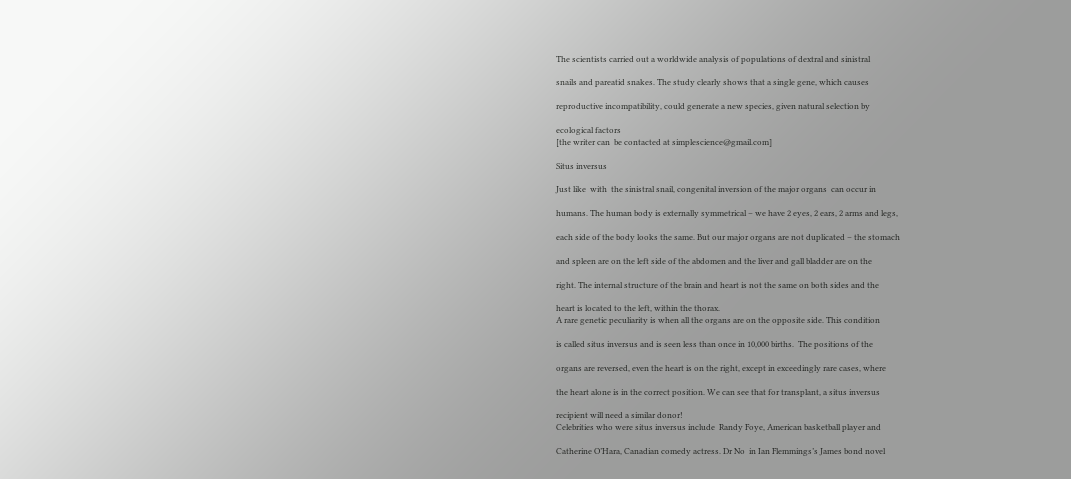The scientists carried out a worldwide analysis of populations of dextral and sinistral

snails and pareatid snakes. The study clearly shows that a single gene, which causes

reproductive incompatibility, could generate a new species, given natural selection by

ecological factors
[the writer can  be contacted at simplescience@gmail.com]

Situs inversus

Just like  with  the sinistral snail, congenital inversion of the major organs  can occur in

humans. The human body is externally symmetrical – we have 2 eyes, 2 ears, 2 arms and legs,

each side of the body looks the same. But our major organs are not duplicated – the stomach

and spleen are on the left side of the abdomen and the liver and gall bladder are on the

right. The internal structure of the brain and heart is not the same on both sides and the

heart is located to the left, within the thorax.
A rare genetic peculiarity is when all the organs are on the opposite side. This condition

is called situs inversus and is seen less than once in 10,000 births.  The positions of the

organs are reversed, even the heart is on the right, except in exceedingly rare cases, where

the heart alone is in the correct position. We can see that for transplant, a situs inversus

recipient will need a similar donor!
Celebrities who were situs inversus include  Randy Foye, American basketball player and

Catherine O’Hara, Canadian comedy actress. Dr No  in Ian Flemmings’s James bond novel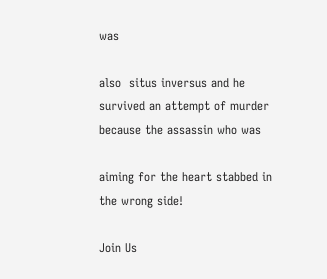was

also  situs inversus and he survived an attempt of murder because the assassin who was

aiming for the heart stabbed in the wrong side!

Join Us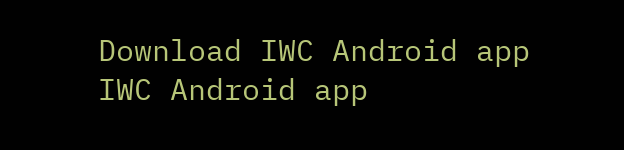Download IWC Android app     IWC Android app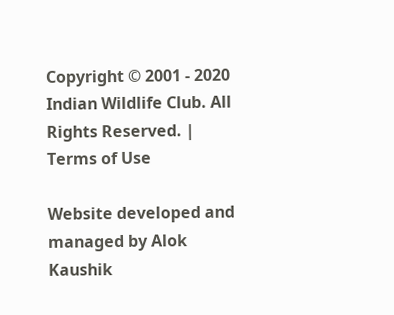Copyright © 2001 - 2020 Indian Wildlife Club. All Rights Reserved. | Terms of Use

Website developed and managed by Alok Kaushik